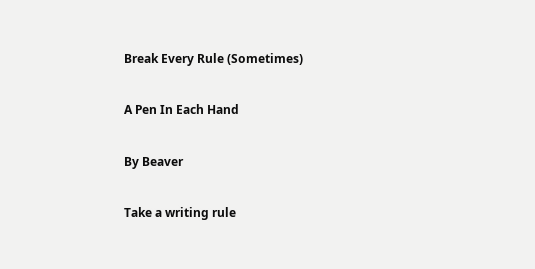Break Every Rule (Sometimes)

A Pen In Each Hand

By Beaver

Take a writing rule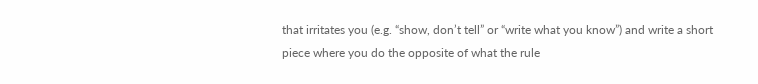that irritates you (e.g. “show, don’t tell” or “write what you know”) and write a short piece where you do the opposite of what the rule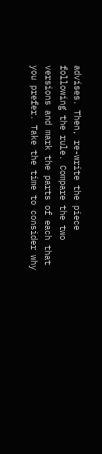advises. Then, re-write the piece following the rule. Compare the two versions and mark the parts of each that you prefer. Take the time to consider why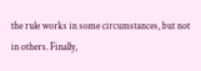the rule works in some circumstances, but not in others. Finally,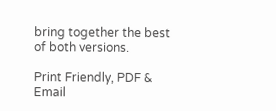bring together the best of both versions.

Print Friendly, PDF & Email